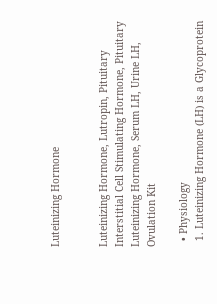Luteinizing Hormone


Luteinizing Hormone, Lutropin, Pituitary Interstitial Cell Stimulating Hormone, Pituitary Luteinizing Hormone, Serum LH, Urine LH, Ovulation Kit

  • Physiology
  1. Luteinizing Hormone (LH) is a Glycoprotein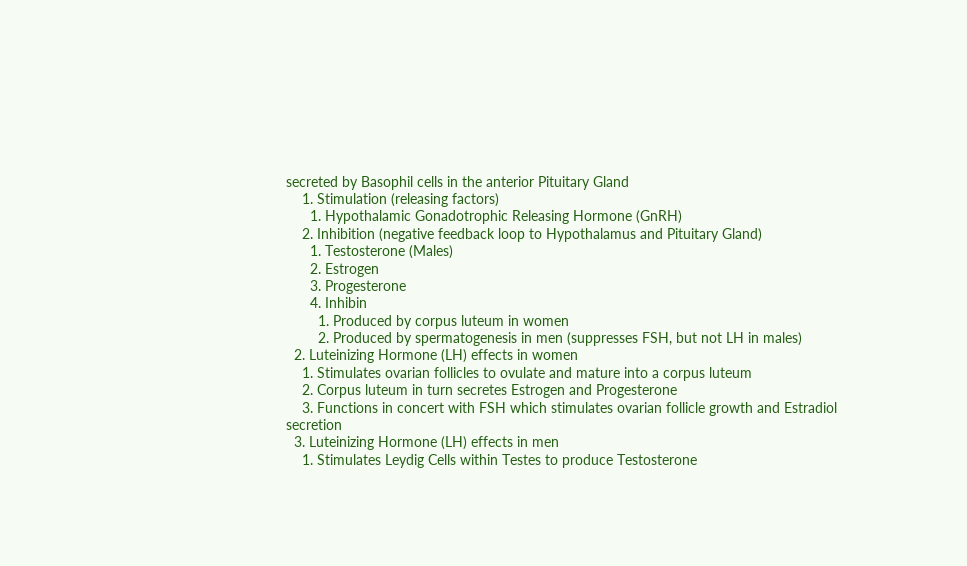secreted by Basophil cells in the anterior Pituitary Gland
    1. Stimulation (releasing factors)
      1. Hypothalamic Gonadotrophic Releasing Hormone (GnRH)
    2. Inhibition (negative feedback loop to Hypothalamus and Pituitary Gland)
      1. Testosterone (Males)
      2. Estrogen
      3. Progesterone
      4. Inhibin
        1. Produced by corpus luteum in women
        2. Produced by spermatogenesis in men (suppresses FSH, but not LH in males)
  2. Luteinizing Hormone (LH) effects in women
    1. Stimulates ovarian follicles to ovulate and mature into a corpus luteum
    2. Corpus luteum in turn secretes Estrogen and Progesterone
    3. Functions in concert with FSH which stimulates ovarian follicle growth and Estradiol secretion
  3. Luteinizing Hormone (LH) effects in men
    1. Stimulates Leydig Cells within Testes to produce Testosterone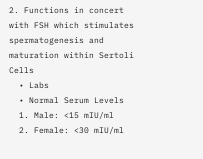2. Functions in concert with FSH which stimulates spermatogenesis and maturation within Sertoli Cells
  • Labs
  • Normal Serum Levels
  1. Male: <15 mIU/ml
  2. Female: <30 mIU/ml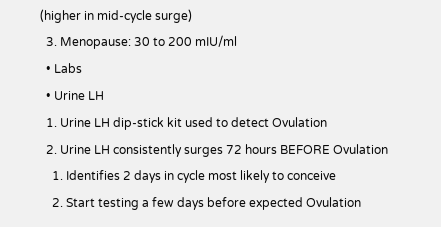(higher in mid-cycle surge)
  3. Menopause: 30 to 200 mIU/ml
  • Labs
  • Urine LH
  1. Urine LH dip-stick kit used to detect Ovulation
  2. Urine LH consistently surges 72 hours BEFORE Ovulation
    1. Identifies 2 days in cycle most likely to conceive
    2. Start testing a few days before expected Ovulation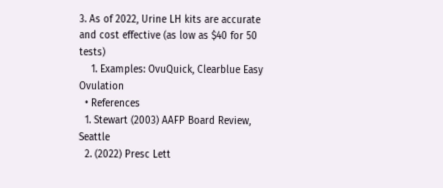3. As of 2022, Urine LH kits are accurate and cost effective (as low as $40 for 50 tests)
    1. Examples: OvuQuick, Clearblue Easy Ovulation
  • References
  1. Stewart (2003) AAFP Board Review, Seattle
  2. (2022) Presc Lett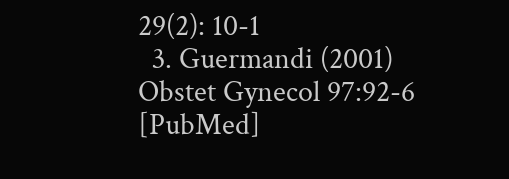29(2): 10-1
  3. Guermandi (2001) Obstet Gynecol 97:92-6 [PubMed]